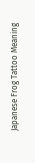Japanese Frog Tattoo Meaning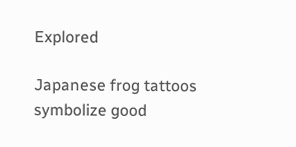Explored

Japanese frog tattoos symbolize good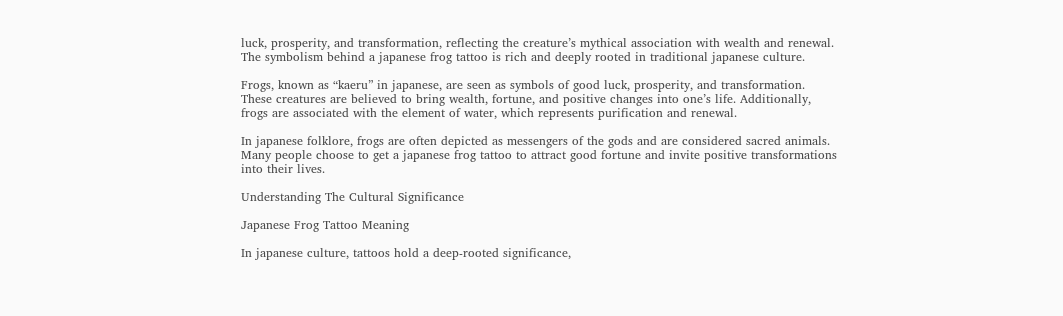luck, prosperity, and transformation, reflecting the creature’s mythical association with wealth and renewal. The symbolism behind a japanese frog tattoo is rich and deeply rooted in traditional japanese culture.

Frogs, known as “kaeru” in japanese, are seen as symbols of good luck, prosperity, and transformation. These creatures are believed to bring wealth, fortune, and positive changes into one’s life. Additionally, frogs are associated with the element of water, which represents purification and renewal.

In japanese folklore, frogs are often depicted as messengers of the gods and are considered sacred animals. Many people choose to get a japanese frog tattoo to attract good fortune and invite positive transformations into their lives.

Understanding The Cultural Significance

Japanese Frog Tattoo Meaning

In japanese culture, tattoos hold a deep-rooted significance,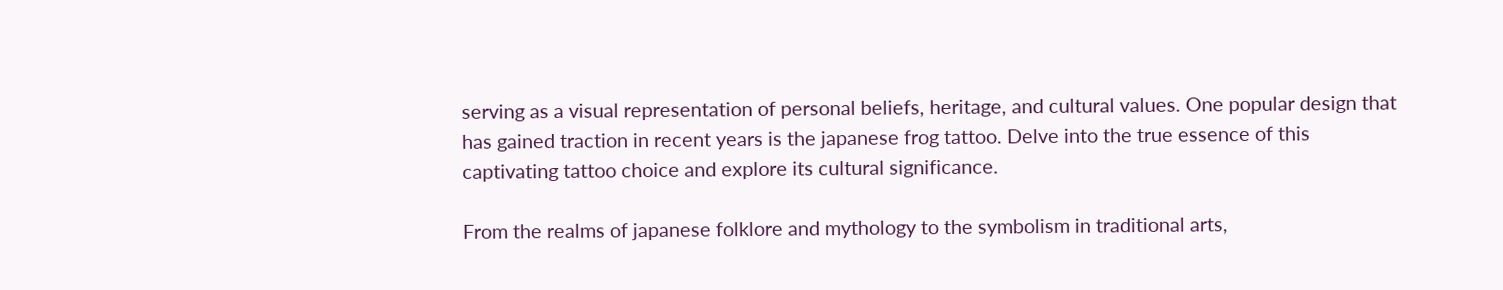serving as a visual representation of personal beliefs, heritage, and cultural values. One popular design that has gained traction in recent years is the japanese frog tattoo. Delve into the true essence of this captivating tattoo choice and explore its cultural significance.

From the realms of japanese folklore and mythology to the symbolism in traditional arts,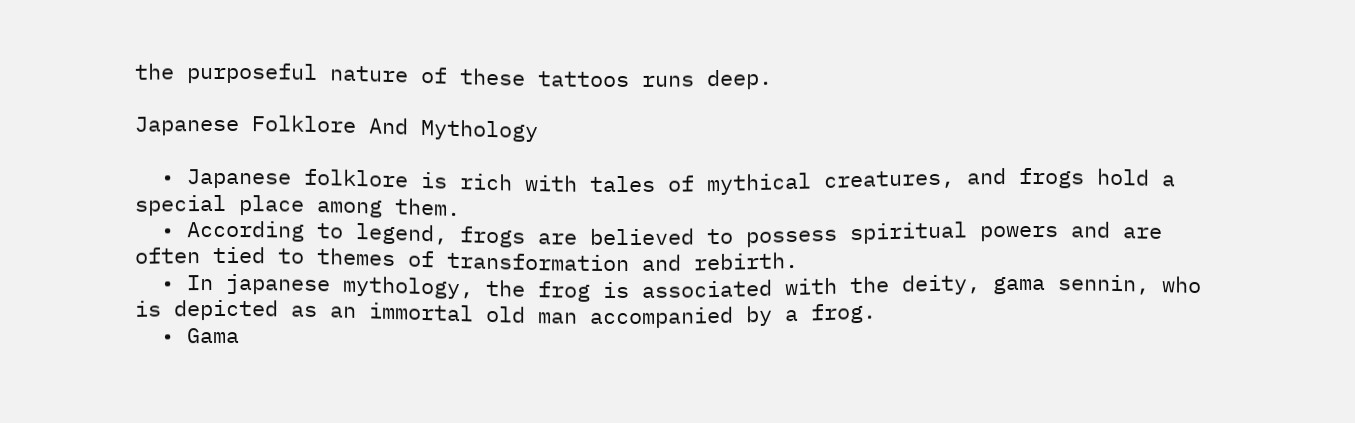the purposeful nature of these tattoos runs deep.

Japanese Folklore And Mythology

  • Japanese folklore is rich with tales of mythical creatures, and frogs hold a special place among them.
  • According to legend, frogs are believed to possess spiritual powers and are often tied to themes of transformation and rebirth.
  • In japanese mythology, the frog is associated with the deity, gama sennin, who is depicted as an immortal old man accompanied by a frog.
  • Gama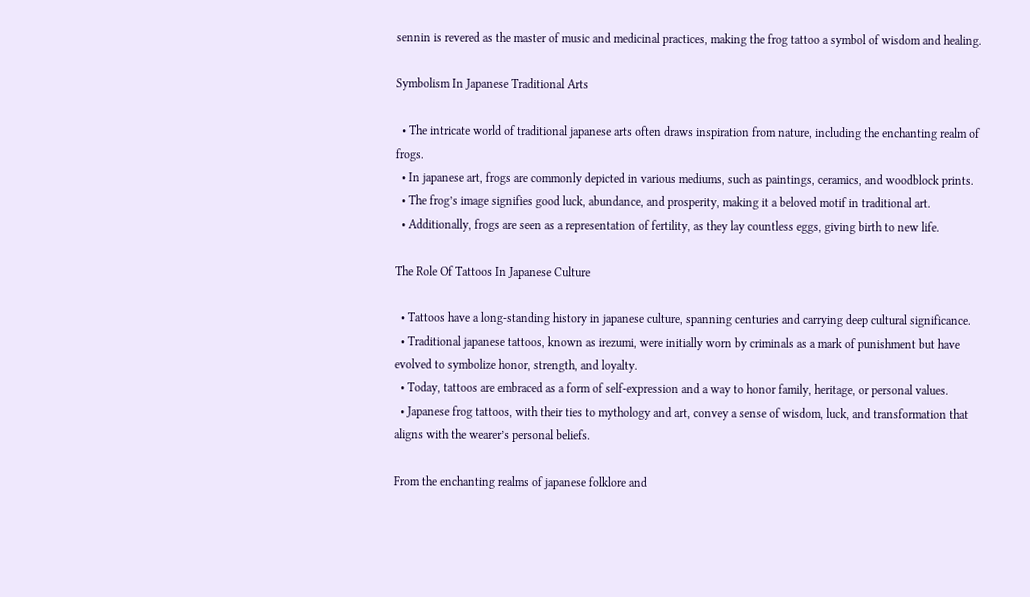sennin is revered as the master of music and medicinal practices, making the frog tattoo a symbol of wisdom and healing.

Symbolism In Japanese Traditional Arts

  • The intricate world of traditional japanese arts often draws inspiration from nature, including the enchanting realm of frogs.
  • In japanese art, frogs are commonly depicted in various mediums, such as paintings, ceramics, and woodblock prints.
  • The frog’s image signifies good luck, abundance, and prosperity, making it a beloved motif in traditional art.
  • Additionally, frogs are seen as a representation of fertility, as they lay countless eggs, giving birth to new life.

The Role Of Tattoos In Japanese Culture

  • Tattoos have a long-standing history in japanese culture, spanning centuries and carrying deep cultural significance.
  • Traditional japanese tattoos, known as irezumi, were initially worn by criminals as a mark of punishment but have evolved to symbolize honor, strength, and loyalty.
  • Today, tattoos are embraced as a form of self-expression and a way to honor family, heritage, or personal values.
  • Japanese frog tattoos, with their ties to mythology and art, convey a sense of wisdom, luck, and transformation that aligns with the wearer’s personal beliefs.

From the enchanting realms of japanese folklore and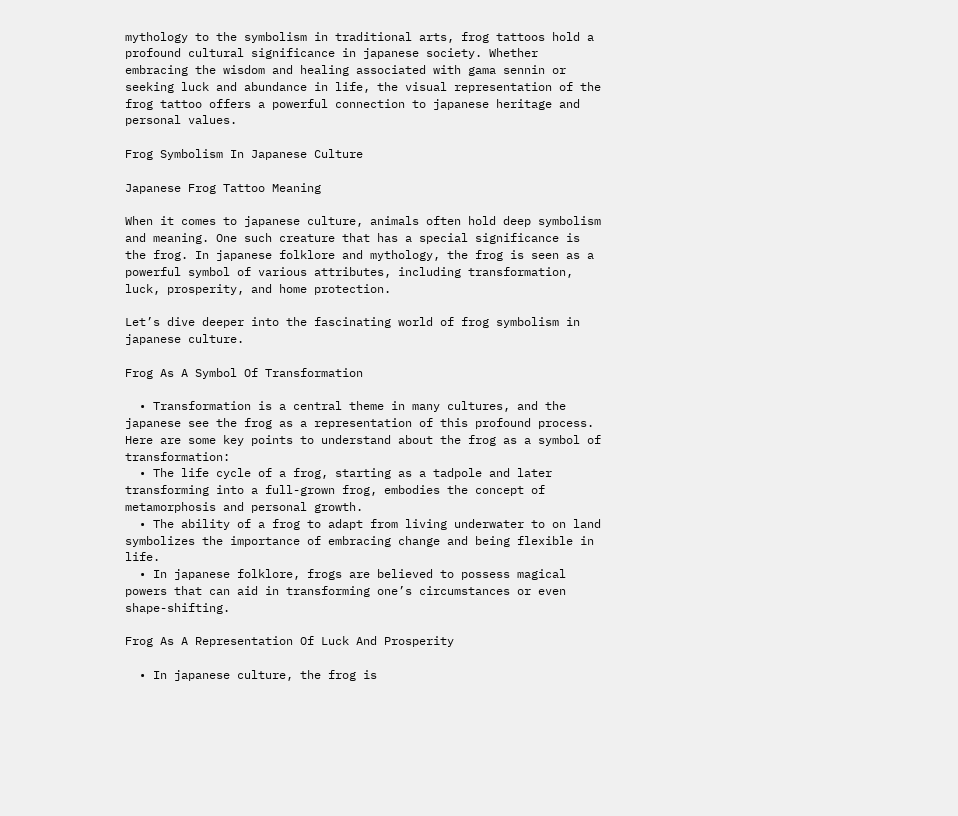mythology to the symbolism in traditional arts, frog tattoos hold a profound cultural significance in japanese society. Whether embracing the wisdom and healing associated with gama sennin or seeking luck and abundance in life, the visual representation of the frog tattoo offers a powerful connection to japanese heritage and personal values.

Frog Symbolism In Japanese Culture

Japanese Frog Tattoo Meaning

When it comes to japanese culture, animals often hold deep symbolism and meaning. One such creature that has a special significance is the frog. In japanese folklore and mythology, the frog is seen as a powerful symbol of various attributes, including transformation, luck, prosperity, and home protection.

Let’s dive deeper into the fascinating world of frog symbolism in japanese culture.

Frog As A Symbol Of Transformation

  • Transformation is a central theme in many cultures, and the japanese see the frog as a representation of this profound process. Here are some key points to understand about the frog as a symbol of transformation:
  • The life cycle of a frog, starting as a tadpole and later transforming into a full-grown frog, embodies the concept of metamorphosis and personal growth.
  • The ability of a frog to adapt from living underwater to on land symbolizes the importance of embracing change and being flexible in life.
  • In japanese folklore, frogs are believed to possess magical powers that can aid in transforming one’s circumstances or even shape-shifting.

Frog As A Representation Of Luck And Prosperity

  • In japanese culture, the frog is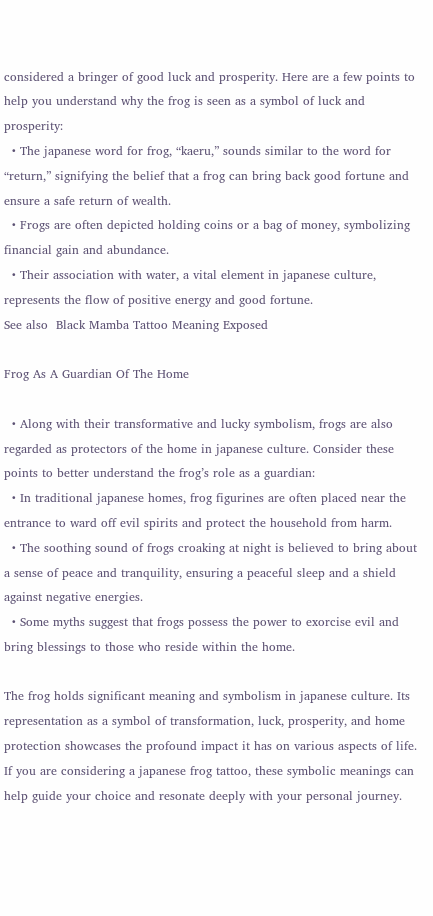considered a bringer of good luck and prosperity. Here are a few points to help you understand why the frog is seen as a symbol of luck and prosperity:
  • The japanese word for frog, “kaeru,” sounds similar to the word for “return,” signifying the belief that a frog can bring back good fortune and ensure a safe return of wealth.
  • Frogs are often depicted holding coins or a bag of money, symbolizing financial gain and abundance.
  • Their association with water, a vital element in japanese culture, represents the flow of positive energy and good fortune.
See also  Black Mamba Tattoo Meaning Exposed

Frog As A Guardian Of The Home

  • Along with their transformative and lucky symbolism, frogs are also regarded as protectors of the home in japanese culture. Consider these points to better understand the frog’s role as a guardian:
  • In traditional japanese homes, frog figurines are often placed near the entrance to ward off evil spirits and protect the household from harm.
  • The soothing sound of frogs croaking at night is believed to bring about a sense of peace and tranquility, ensuring a peaceful sleep and a shield against negative energies.
  • Some myths suggest that frogs possess the power to exorcise evil and bring blessings to those who reside within the home.

The frog holds significant meaning and symbolism in japanese culture. Its representation as a symbol of transformation, luck, prosperity, and home protection showcases the profound impact it has on various aspects of life. If you are considering a japanese frog tattoo, these symbolic meanings can help guide your choice and resonate deeply with your personal journey.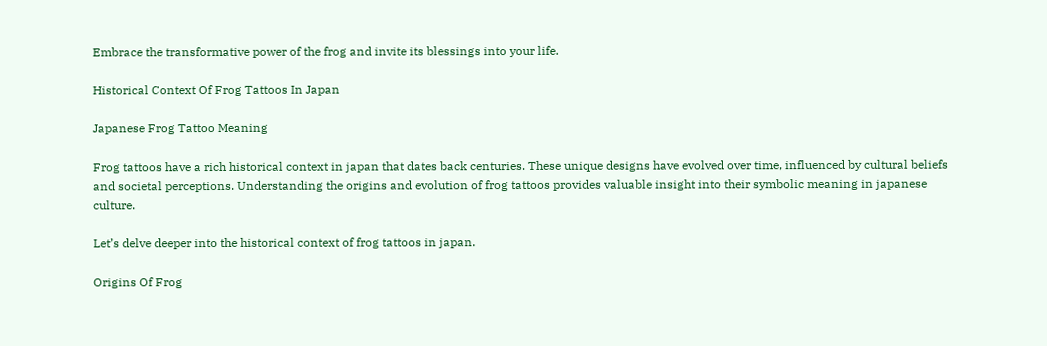Embrace the transformative power of the frog and invite its blessings into your life.

Historical Context Of Frog Tattoos In Japan

Japanese Frog Tattoo Meaning

Frog tattoos have a rich historical context in japan that dates back centuries. These unique designs have evolved over time, influenced by cultural beliefs and societal perceptions. Understanding the origins and evolution of frog tattoos provides valuable insight into their symbolic meaning in japanese culture.

Let’s delve deeper into the historical context of frog tattoos in japan.

Origins Of Frog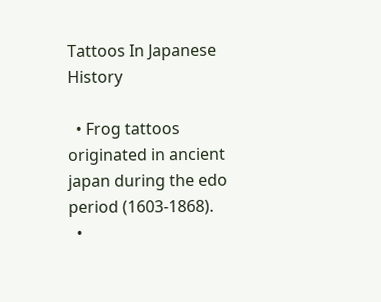Tattoos In Japanese History

  • Frog tattoos originated in ancient japan during the edo period (1603-1868).
  •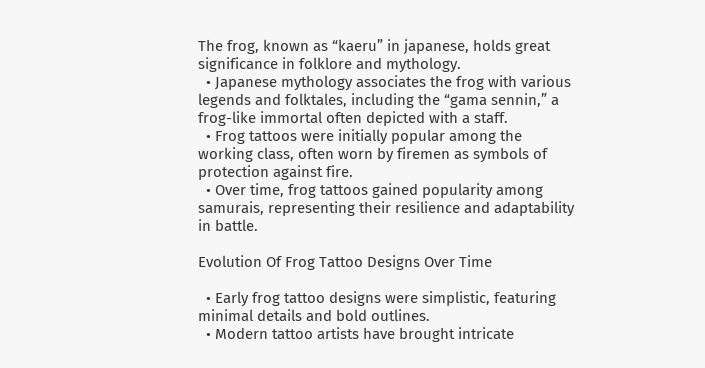The frog, known as “kaeru” in japanese, holds great significance in folklore and mythology.
  • Japanese mythology associates the frog with various legends and folktales, including the “gama sennin,” a frog-like immortal often depicted with a staff.
  • Frog tattoos were initially popular among the working class, often worn by firemen as symbols of protection against fire.
  • Over time, frog tattoos gained popularity among samurais, representing their resilience and adaptability in battle.

Evolution Of Frog Tattoo Designs Over Time

  • Early frog tattoo designs were simplistic, featuring minimal details and bold outlines.
  • Modern tattoo artists have brought intricate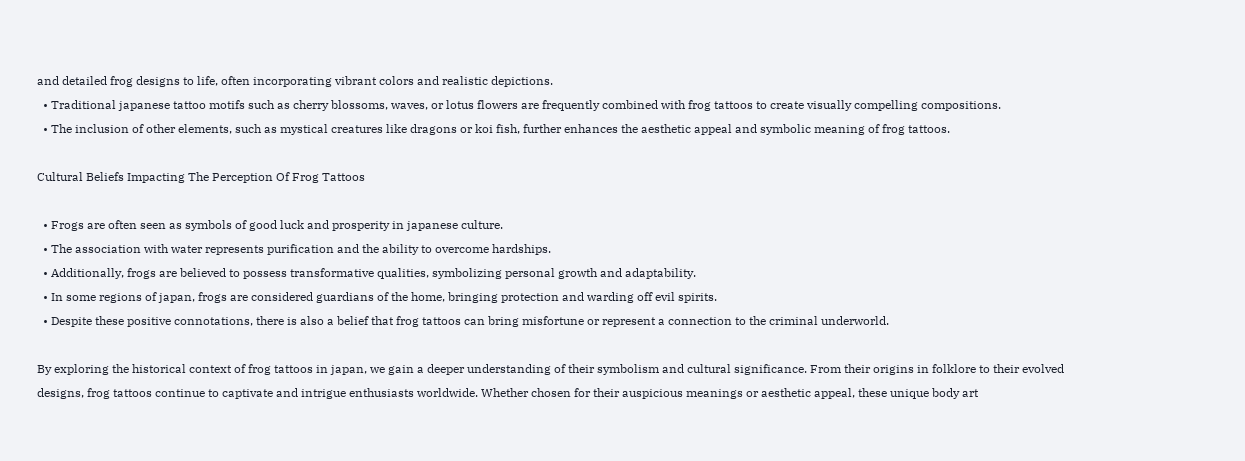and detailed frog designs to life, often incorporating vibrant colors and realistic depictions.
  • Traditional japanese tattoo motifs such as cherry blossoms, waves, or lotus flowers are frequently combined with frog tattoos to create visually compelling compositions.
  • The inclusion of other elements, such as mystical creatures like dragons or koi fish, further enhances the aesthetic appeal and symbolic meaning of frog tattoos.

Cultural Beliefs Impacting The Perception Of Frog Tattoos

  • Frogs are often seen as symbols of good luck and prosperity in japanese culture.
  • The association with water represents purification and the ability to overcome hardships.
  • Additionally, frogs are believed to possess transformative qualities, symbolizing personal growth and adaptability.
  • In some regions of japan, frogs are considered guardians of the home, bringing protection and warding off evil spirits.
  • Despite these positive connotations, there is also a belief that frog tattoos can bring misfortune or represent a connection to the criminal underworld.

By exploring the historical context of frog tattoos in japan, we gain a deeper understanding of their symbolism and cultural significance. From their origins in folklore to their evolved designs, frog tattoos continue to captivate and intrigue enthusiasts worldwide. Whether chosen for their auspicious meanings or aesthetic appeal, these unique body art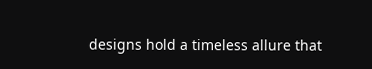designs hold a timeless allure that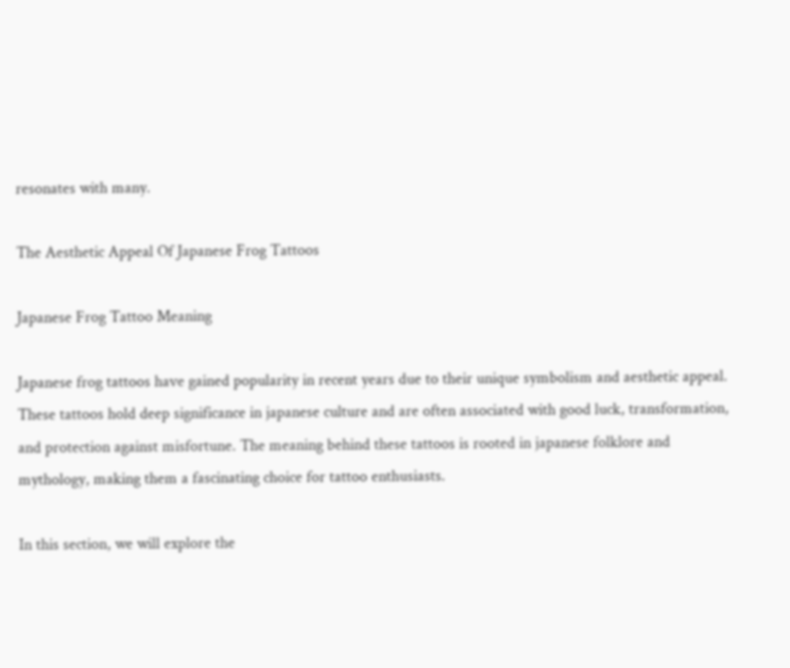resonates with many.

The Aesthetic Appeal Of Japanese Frog Tattoos

Japanese Frog Tattoo Meaning

Japanese frog tattoos have gained popularity in recent years due to their unique symbolism and aesthetic appeal. These tattoos hold deep significance in japanese culture and are often associated with good luck, transformation, and protection against misfortune. The meaning behind these tattoos is rooted in japanese folklore and mythology, making them a fascinating choice for tattoo enthusiasts.

In this section, we will explore the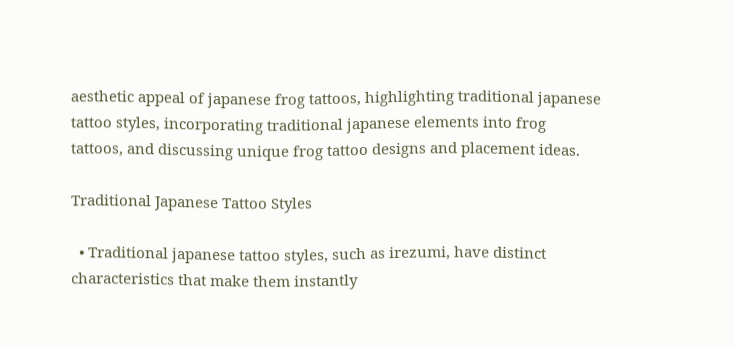aesthetic appeal of japanese frog tattoos, highlighting traditional japanese tattoo styles, incorporating traditional japanese elements into frog tattoos, and discussing unique frog tattoo designs and placement ideas.

Traditional Japanese Tattoo Styles

  • Traditional japanese tattoo styles, such as irezumi, have distinct characteristics that make them instantly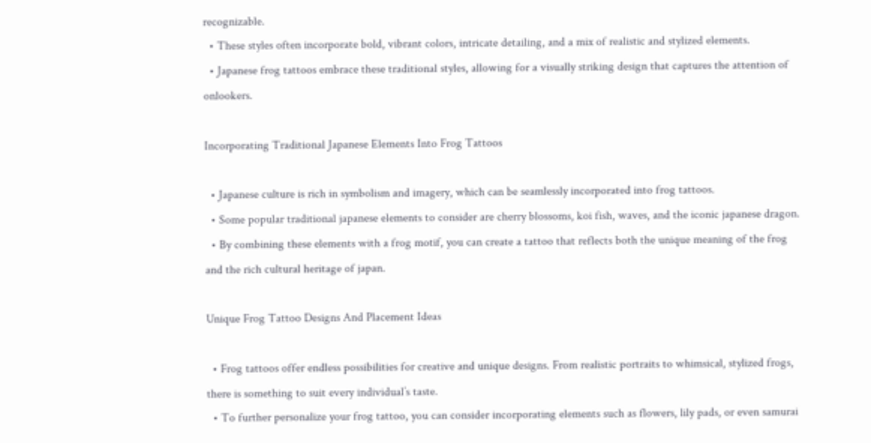recognizable.
  • These styles often incorporate bold, vibrant colors, intricate detailing, and a mix of realistic and stylized elements.
  • Japanese frog tattoos embrace these traditional styles, allowing for a visually striking design that captures the attention of onlookers.

Incorporating Traditional Japanese Elements Into Frog Tattoos

  • Japanese culture is rich in symbolism and imagery, which can be seamlessly incorporated into frog tattoos.
  • Some popular traditional japanese elements to consider are cherry blossoms, koi fish, waves, and the iconic japanese dragon.
  • By combining these elements with a frog motif, you can create a tattoo that reflects both the unique meaning of the frog and the rich cultural heritage of japan.

Unique Frog Tattoo Designs And Placement Ideas

  • Frog tattoos offer endless possibilities for creative and unique designs. From realistic portraits to whimsical, stylized frogs, there is something to suit every individual’s taste.
  • To further personalize your frog tattoo, you can consider incorporating elements such as flowers, lily pads, or even samurai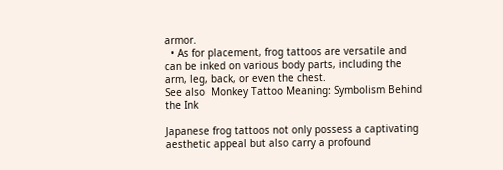armor.
  • As for placement, frog tattoos are versatile and can be inked on various body parts, including the arm, leg, back, or even the chest.
See also  Monkey Tattoo Meaning: Symbolism Behind the Ink

Japanese frog tattoos not only possess a captivating aesthetic appeal but also carry a profound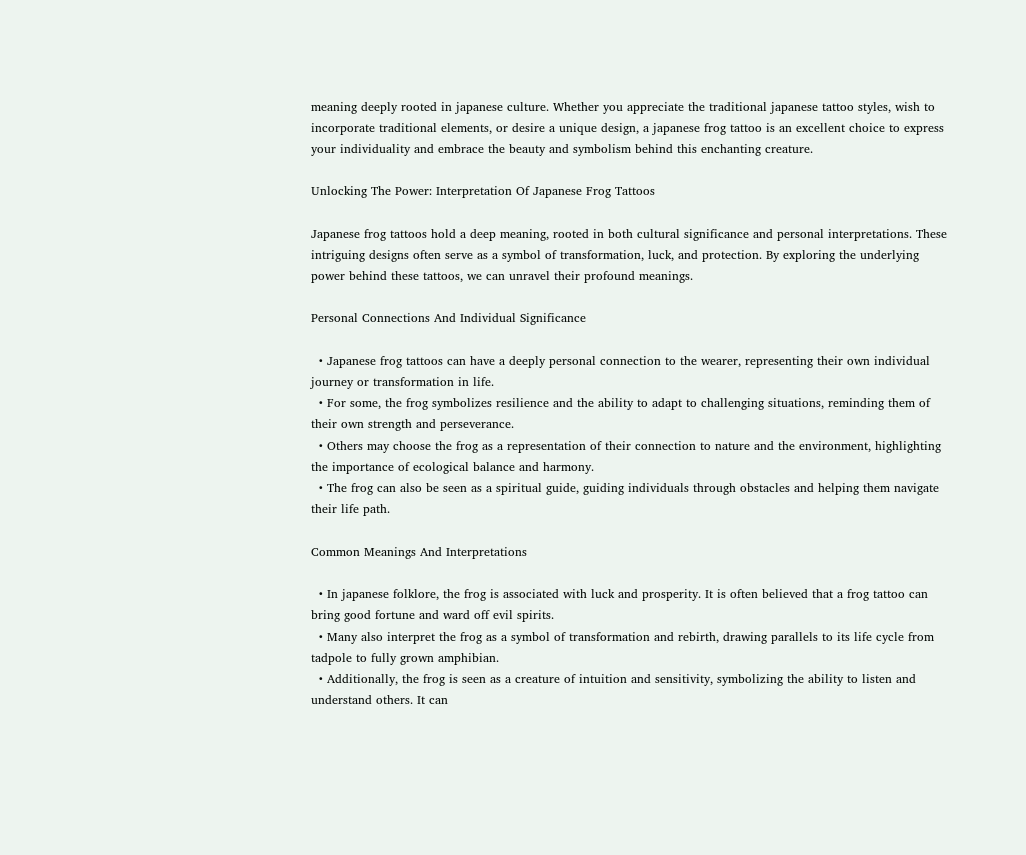meaning deeply rooted in japanese culture. Whether you appreciate the traditional japanese tattoo styles, wish to incorporate traditional elements, or desire a unique design, a japanese frog tattoo is an excellent choice to express your individuality and embrace the beauty and symbolism behind this enchanting creature.

Unlocking The Power: Interpretation Of Japanese Frog Tattoos

Japanese frog tattoos hold a deep meaning, rooted in both cultural significance and personal interpretations. These intriguing designs often serve as a symbol of transformation, luck, and protection. By exploring the underlying power behind these tattoos, we can unravel their profound meanings.

Personal Connections And Individual Significance

  • Japanese frog tattoos can have a deeply personal connection to the wearer, representing their own individual journey or transformation in life.
  • For some, the frog symbolizes resilience and the ability to adapt to challenging situations, reminding them of their own strength and perseverance.
  • Others may choose the frog as a representation of their connection to nature and the environment, highlighting the importance of ecological balance and harmony.
  • The frog can also be seen as a spiritual guide, guiding individuals through obstacles and helping them navigate their life path.

Common Meanings And Interpretations

  • In japanese folklore, the frog is associated with luck and prosperity. It is often believed that a frog tattoo can bring good fortune and ward off evil spirits.
  • Many also interpret the frog as a symbol of transformation and rebirth, drawing parallels to its life cycle from tadpole to fully grown amphibian.
  • Additionally, the frog is seen as a creature of intuition and sensitivity, symbolizing the ability to listen and understand others. It can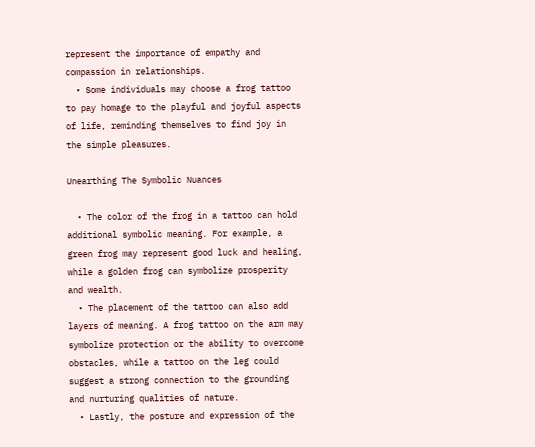represent the importance of empathy and compassion in relationships.
  • Some individuals may choose a frog tattoo to pay homage to the playful and joyful aspects of life, reminding themselves to find joy in the simple pleasures.

Unearthing The Symbolic Nuances

  • The color of the frog in a tattoo can hold additional symbolic meaning. For example, a green frog may represent good luck and healing, while a golden frog can symbolize prosperity and wealth.
  • The placement of the tattoo can also add layers of meaning. A frog tattoo on the arm may symbolize protection or the ability to overcome obstacles, while a tattoo on the leg could suggest a strong connection to the grounding and nurturing qualities of nature.
  • Lastly, the posture and expression of the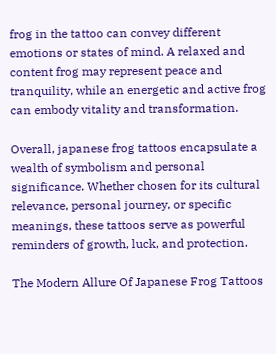frog in the tattoo can convey different emotions or states of mind. A relaxed and content frog may represent peace and tranquility, while an energetic and active frog can embody vitality and transformation.

Overall, japanese frog tattoos encapsulate a wealth of symbolism and personal significance. Whether chosen for its cultural relevance, personal journey, or specific meanings, these tattoos serve as powerful reminders of growth, luck, and protection.

The Modern Allure Of Japanese Frog Tattoos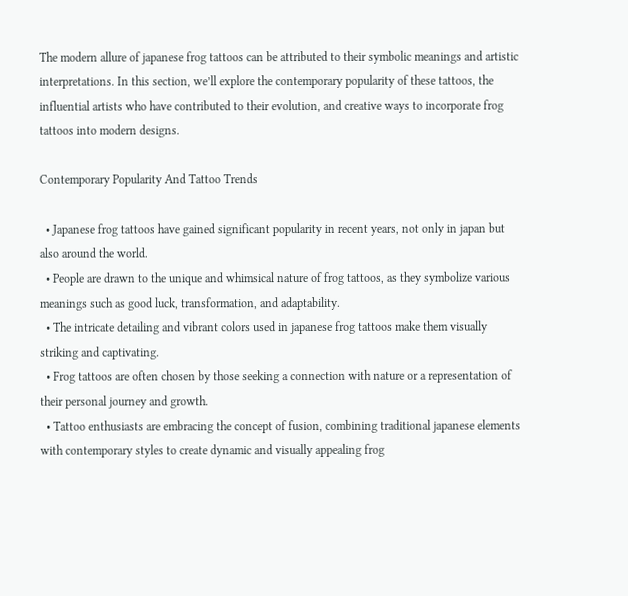The modern allure of japanese frog tattoos can be attributed to their symbolic meanings and artistic interpretations. In this section, we’ll explore the contemporary popularity of these tattoos, the influential artists who have contributed to their evolution, and creative ways to incorporate frog tattoos into modern designs.

Contemporary Popularity And Tattoo Trends

  • Japanese frog tattoos have gained significant popularity in recent years, not only in japan but also around the world.
  • People are drawn to the unique and whimsical nature of frog tattoos, as they symbolize various meanings such as good luck, transformation, and adaptability.
  • The intricate detailing and vibrant colors used in japanese frog tattoos make them visually striking and captivating.
  • Frog tattoos are often chosen by those seeking a connection with nature or a representation of their personal journey and growth.
  • Tattoo enthusiasts are embracing the concept of fusion, combining traditional japanese elements with contemporary styles to create dynamic and visually appealing frog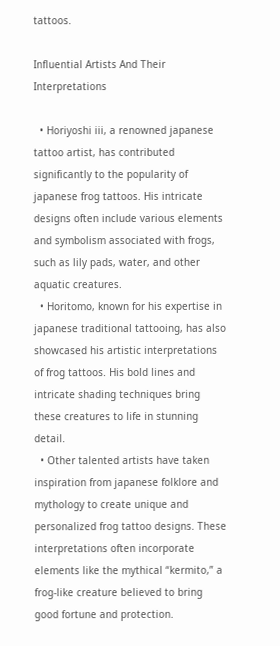tattoos.

Influential Artists And Their Interpretations

  • Horiyoshi iii, a renowned japanese tattoo artist, has contributed significantly to the popularity of japanese frog tattoos. His intricate designs often include various elements and symbolism associated with frogs, such as lily pads, water, and other aquatic creatures.
  • Horitomo, known for his expertise in japanese traditional tattooing, has also showcased his artistic interpretations of frog tattoos. His bold lines and intricate shading techniques bring these creatures to life in stunning detail.
  • Other talented artists have taken inspiration from japanese folklore and mythology to create unique and personalized frog tattoo designs. These interpretations often incorporate elements like the mythical “kermito,” a frog-like creature believed to bring good fortune and protection.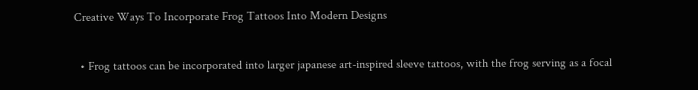Creative Ways To Incorporate Frog Tattoos Into Modern Designs

  • Frog tattoos can be incorporated into larger japanese art-inspired sleeve tattoos, with the frog serving as a focal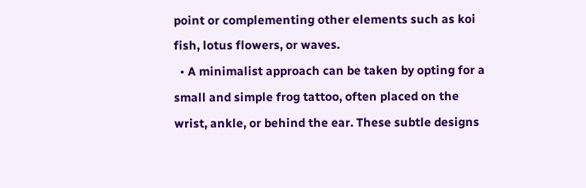point or complementing other elements such as koi fish, lotus flowers, or waves.
  • A minimalist approach can be taken by opting for a small and simple frog tattoo, often placed on the wrist, ankle, or behind the ear. These subtle designs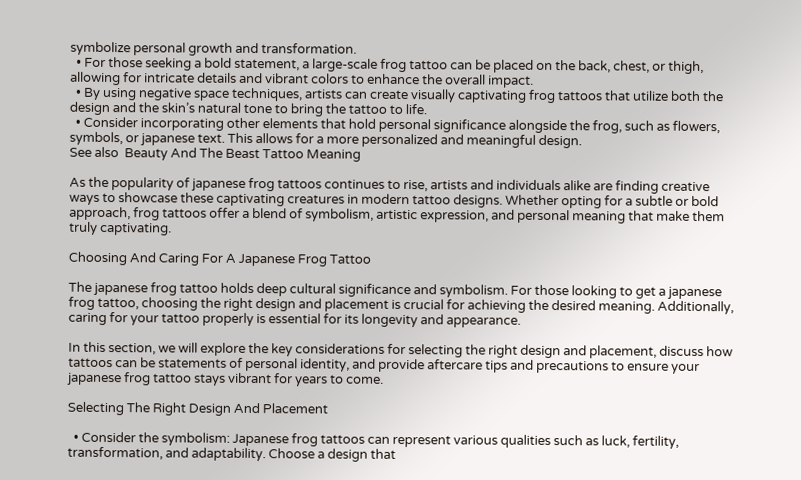symbolize personal growth and transformation.
  • For those seeking a bold statement, a large-scale frog tattoo can be placed on the back, chest, or thigh, allowing for intricate details and vibrant colors to enhance the overall impact.
  • By using negative space techniques, artists can create visually captivating frog tattoos that utilize both the design and the skin’s natural tone to bring the tattoo to life.
  • Consider incorporating other elements that hold personal significance alongside the frog, such as flowers, symbols, or japanese text. This allows for a more personalized and meaningful design.
See also  Beauty And The Beast Tattoo Meaning

As the popularity of japanese frog tattoos continues to rise, artists and individuals alike are finding creative ways to showcase these captivating creatures in modern tattoo designs. Whether opting for a subtle or bold approach, frog tattoos offer a blend of symbolism, artistic expression, and personal meaning that make them truly captivating.

Choosing And Caring For A Japanese Frog Tattoo

The japanese frog tattoo holds deep cultural significance and symbolism. For those looking to get a japanese frog tattoo, choosing the right design and placement is crucial for achieving the desired meaning. Additionally, caring for your tattoo properly is essential for its longevity and appearance.

In this section, we will explore the key considerations for selecting the right design and placement, discuss how tattoos can be statements of personal identity, and provide aftercare tips and precautions to ensure your japanese frog tattoo stays vibrant for years to come.

Selecting The Right Design And Placement

  • Consider the symbolism: Japanese frog tattoos can represent various qualities such as luck, fertility, transformation, and adaptability. Choose a design that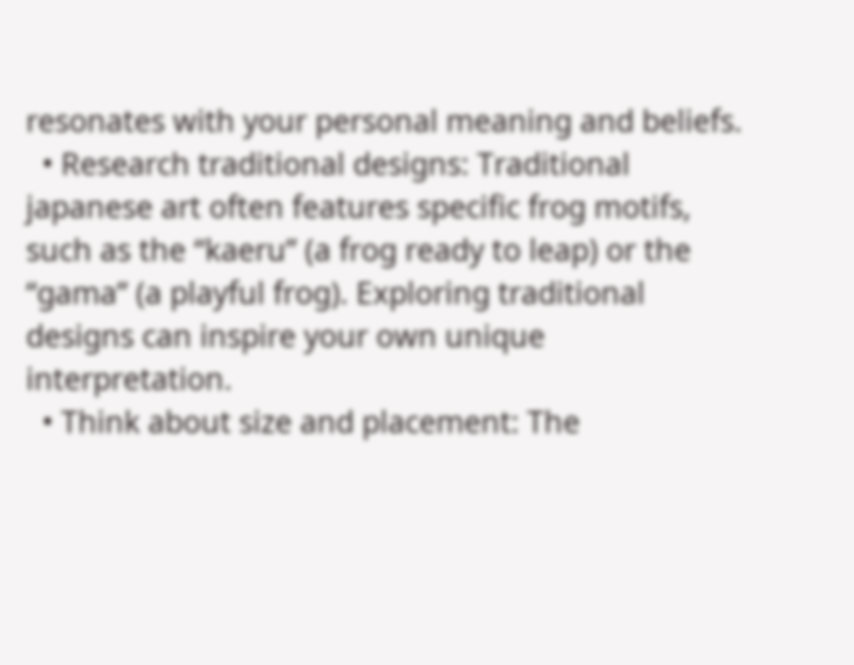resonates with your personal meaning and beliefs.
  • Research traditional designs: Traditional japanese art often features specific frog motifs, such as the “kaeru” (a frog ready to leap) or the “gama” (a playful frog). Exploring traditional designs can inspire your own unique interpretation.
  • Think about size and placement: The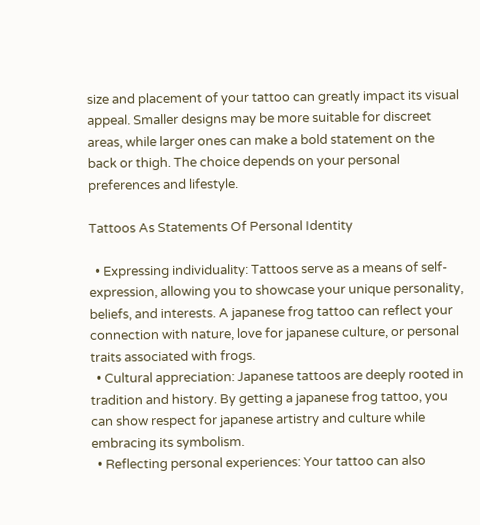size and placement of your tattoo can greatly impact its visual appeal. Smaller designs may be more suitable for discreet areas, while larger ones can make a bold statement on the back or thigh. The choice depends on your personal preferences and lifestyle.

Tattoos As Statements Of Personal Identity

  • Expressing individuality: Tattoos serve as a means of self-expression, allowing you to showcase your unique personality, beliefs, and interests. A japanese frog tattoo can reflect your connection with nature, love for japanese culture, or personal traits associated with frogs.
  • Cultural appreciation: Japanese tattoos are deeply rooted in tradition and history. By getting a japanese frog tattoo, you can show respect for japanese artistry and culture while embracing its symbolism.
  • Reflecting personal experiences: Your tattoo can also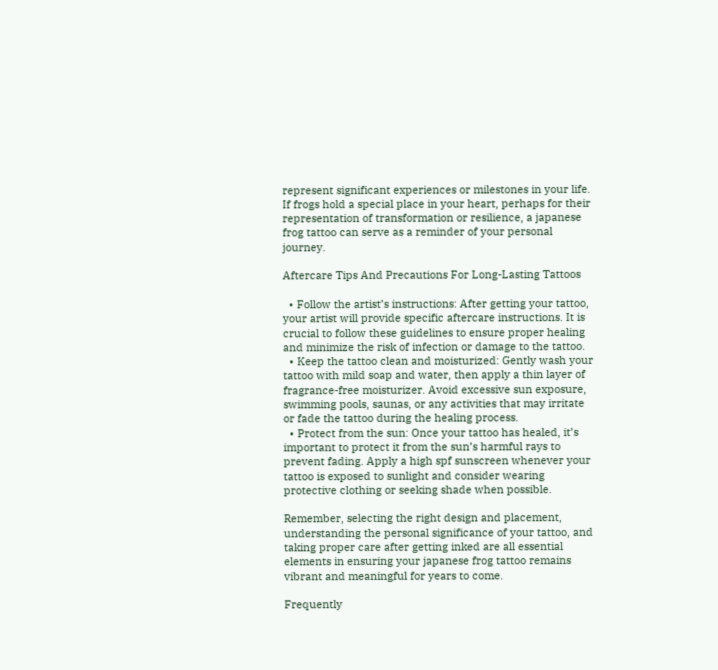represent significant experiences or milestones in your life. If frogs hold a special place in your heart, perhaps for their representation of transformation or resilience, a japanese frog tattoo can serve as a reminder of your personal journey.

Aftercare Tips And Precautions For Long-Lasting Tattoos

  • Follow the artist’s instructions: After getting your tattoo, your artist will provide specific aftercare instructions. It is crucial to follow these guidelines to ensure proper healing and minimize the risk of infection or damage to the tattoo.
  • Keep the tattoo clean and moisturized: Gently wash your tattoo with mild soap and water, then apply a thin layer of fragrance-free moisturizer. Avoid excessive sun exposure, swimming pools, saunas, or any activities that may irritate or fade the tattoo during the healing process.
  • Protect from the sun: Once your tattoo has healed, it’s important to protect it from the sun’s harmful rays to prevent fading. Apply a high spf sunscreen whenever your tattoo is exposed to sunlight and consider wearing protective clothing or seeking shade when possible.

Remember, selecting the right design and placement, understanding the personal significance of your tattoo, and taking proper care after getting inked are all essential elements in ensuring your japanese frog tattoo remains vibrant and meaningful for years to come.

Frequently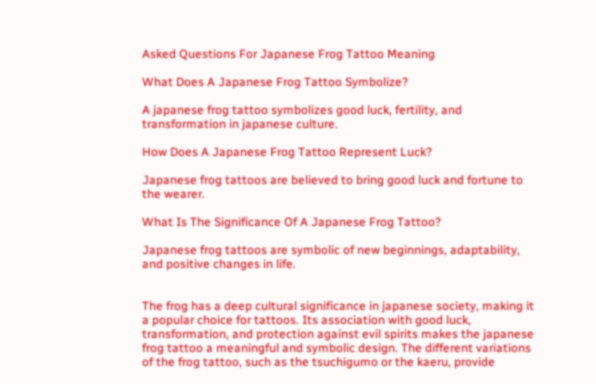Asked Questions For Japanese Frog Tattoo Meaning

What Does A Japanese Frog Tattoo Symbolize?

A japanese frog tattoo symbolizes good luck, fertility, and transformation in japanese culture.

How Does A Japanese Frog Tattoo Represent Luck?

Japanese frog tattoos are believed to bring good luck and fortune to the wearer.

What Is The Significance Of A Japanese Frog Tattoo?

Japanese frog tattoos are symbolic of new beginnings, adaptability, and positive changes in life.


The frog has a deep cultural significance in japanese society, making it a popular choice for tattoos. Its association with good luck, transformation, and protection against evil spirits makes the japanese frog tattoo a meaningful and symbolic design. The different variations of the frog tattoo, such as the tsuchigumo or the kaeru, provide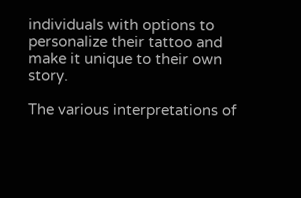individuals with options to personalize their tattoo and make it unique to their own story.

The various interpretations of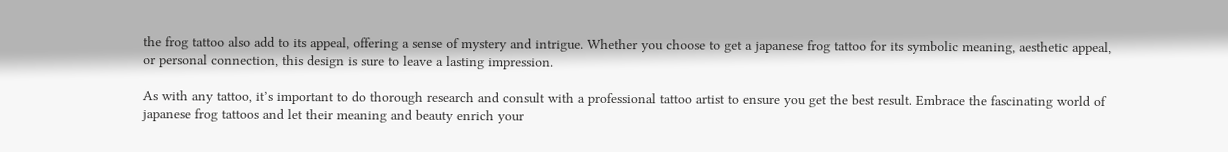the frog tattoo also add to its appeal, offering a sense of mystery and intrigue. Whether you choose to get a japanese frog tattoo for its symbolic meaning, aesthetic appeal, or personal connection, this design is sure to leave a lasting impression.

As with any tattoo, it’s important to do thorough research and consult with a professional tattoo artist to ensure you get the best result. Embrace the fascinating world of japanese frog tattoos and let their meaning and beauty enrich your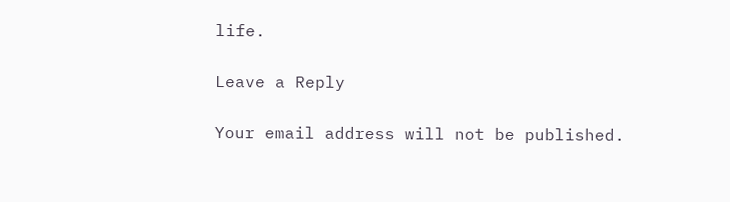life.

Leave a Reply

Your email address will not be published.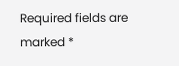Required fields are marked *